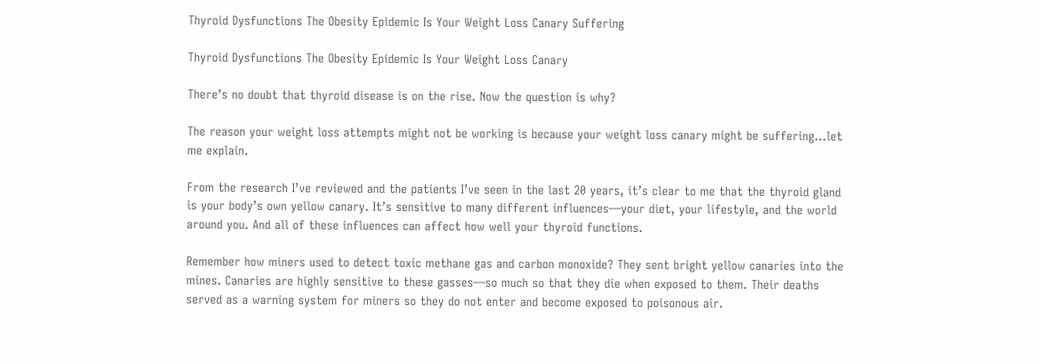Thyroid Dysfunctions The Obesity Epidemic Is Your Weight Loss Canary Suffering

Thyroid Dysfunctions The Obesity Epidemic Is Your Weight Loss Canary

There’s no doubt that thyroid disease is on the rise. Now the question is why?

The reason your weight loss attempts might not be working is because your weight loss canary might be suffering…let me explain.

From the research I’ve reviewed and the patients I’ve seen in the last 20 years, it’s clear to me that the thyroid gland is your body’s own yellow canary. It’s sensitive to many different influences—your diet, your lifestyle, and the world around you. And all of these influences can affect how well your thyroid functions.

Remember how miners used to detect toxic methane gas and carbon monoxide? They sent bright yellow canaries into the mines. Canaries are highly sensitive to these gasses—so much so that they die when exposed to them. Their deaths served as a warning system for miners so they do not enter and become exposed to poisonous air.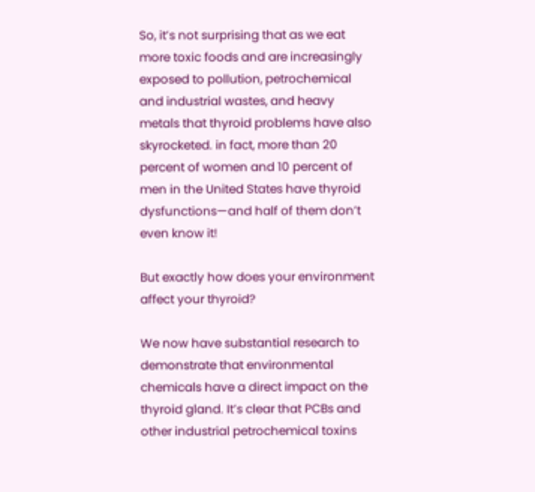So, it’s not surprising that as we eat more toxic foods and are increasingly exposed to pollution, petrochemical and industrial wastes, and heavy metals that thyroid problems have also skyrocketed. in fact, more than 20 percent of women and 10 percent of men in the United States have thyroid dysfunctions—and half of them don’t even know it!

But exactly how does your environment affect your thyroid?

We now have substantial research to demonstrate that environmental chemicals have a direct impact on the thyroid gland. It’s clear that PCBs and other industrial petrochemical toxins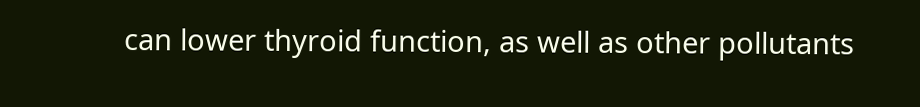can lower thyroid function, as well as other pollutants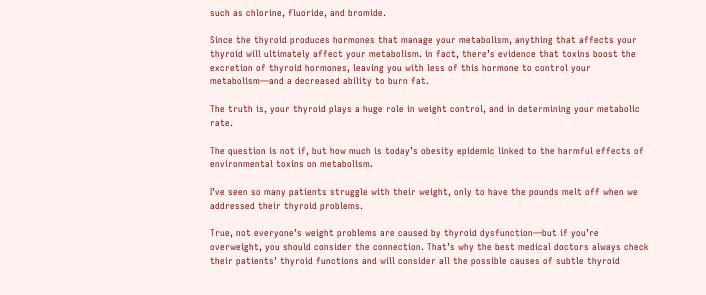such as chlorine, fluoride, and bromide.

Since the thyroid produces hormones that manage your metabolism, anything that affects your thyroid will ultimately affect your metabolism. in fact, there’s evidence that toxins boost the excretion of thyroid hormones, leaving you with less of this hormone to control your metabolism—and a decreased ability to burn fat.

The truth is, your thyroid plays a huge role in weight control, and in determining your metabolic rate.

The question is not if, but how much is today’s obesity epidemic linked to the harmful effects of environmental toxins on metabolism.

I’ve seen so many patients struggle with their weight, only to have the pounds melt off when we addressed their thyroid problems.

True, not everyone’s weight problems are caused by thyroid dysfunction—but if you’re overweight, you should consider the connection. That’s why the best medical doctors always check their patients’ thyroid functions and will consider all the possible causes of subtle thyroid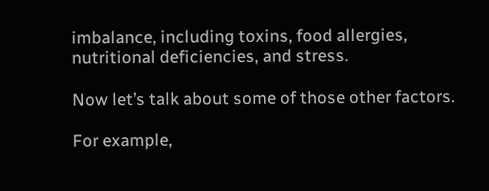imbalance, including toxins, food allergies, nutritional deficiencies, and stress.

Now let’s talk about some of those other factors.

For example,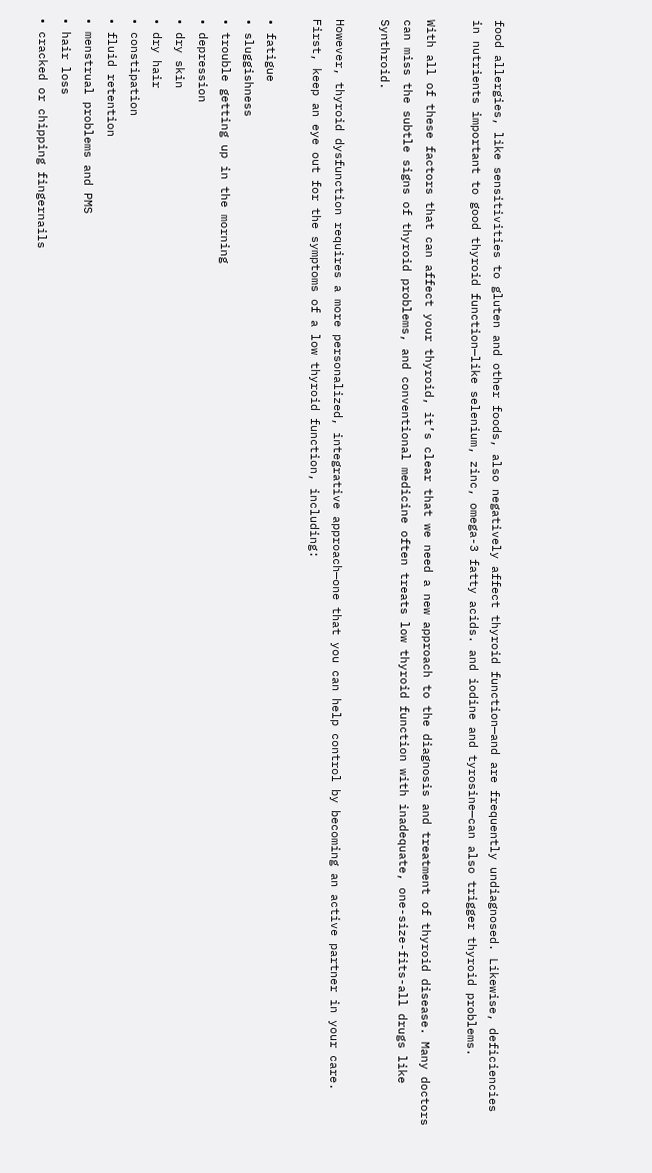food allergies, like sensitivities to gluten and other foods, also negatively affect thyroid function—and are frequently undiagnosed. Likewise, deficiencies in nutrients important to good thyroid function—like selenium, zinc, omega-3 fatty acids. and iodine and tyrosine—can also trigger thyroid problems.

With all of these factors that can affect your thyroid, it’s clear that we need a new approach to the diagnosis and treatment of thyroid disease. Many doctors can miss the subtle signs of thyroid problems, and conventional medicine often treats low thyroid function with inadequate, one-size-fits-all drugs like Synthroid.

However, thyroid dysfunction requires a more personalized, integrative approach—one that you can help control by becoming an active partner in your care. First, keep an eye out for the symptoms of a low thyroid function, including:

• fatigue
• sluggishness
• trouble getting up in the morning
• depression
• dry skin
• dry hair
• constipation
• fluid retention
• menstrual problems and PMS
• hair loss
• cracked or chipping fingernails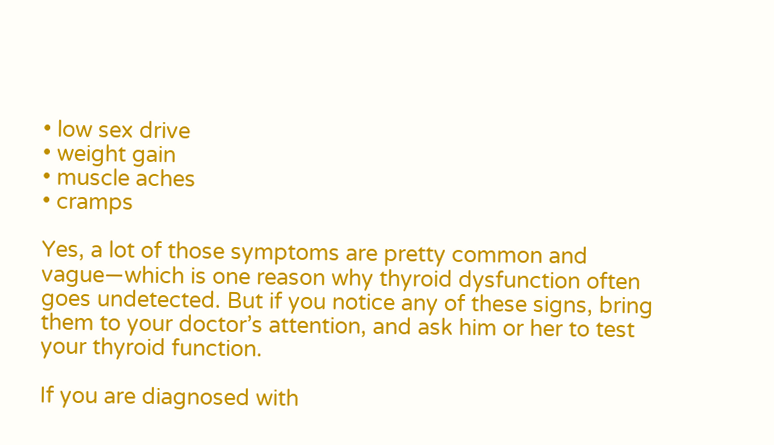• low sex drive
• weight gain
• muscle aches
• cramps

Yes, a lot of those symptoms are pretty common and vague—which is one reason why thyroid dysfunction often goes undetected. But if you notice any of these signs, bring them to your doctor’s attention, and ask him or her to test your thyroid function.

If you are diagnosed with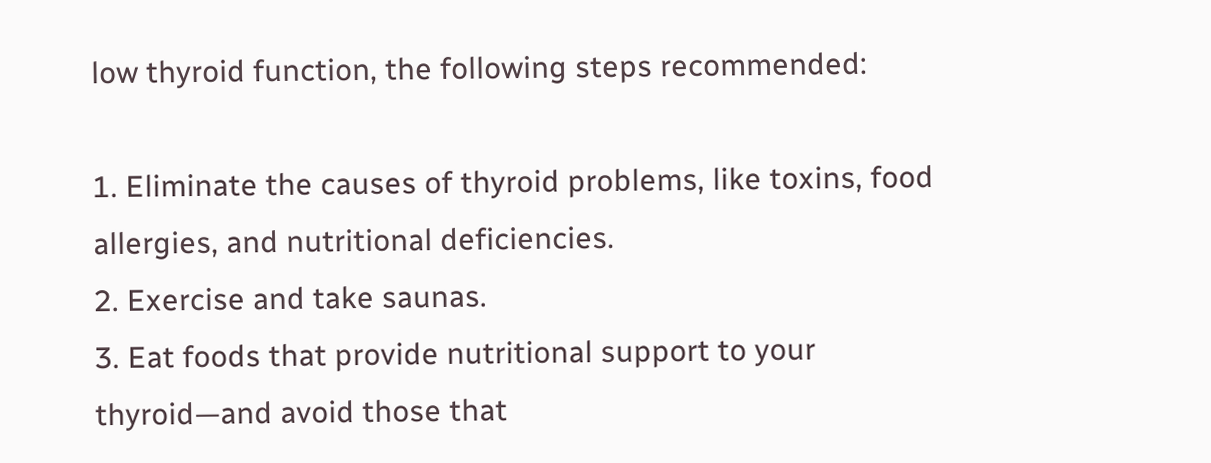low thyroid function, the following steps recommended:

1. Eliminate the causes of thyroid problems, like toxins, food allergies, and nutritional deficiencies.
2. Exercise and take saunas.
3. Eat foods that provide nutritional support to your thyroid—and avoid those that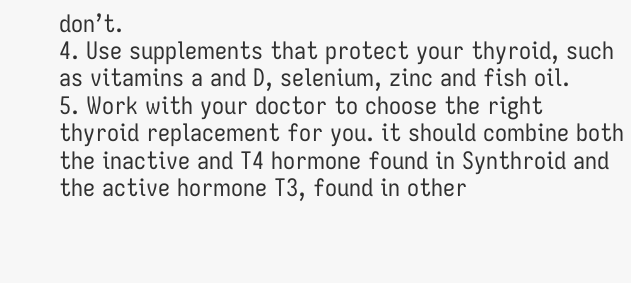don’t.
4. Use supplements that protect your thyroid, such as vitamins a and D, selenium, zinc and fish oil.
5. Work with your doctor to choose the right thyroid replacement for you. it should combine both the inactive and T4 hormone found in Synthroid and the active hormone T3, found in other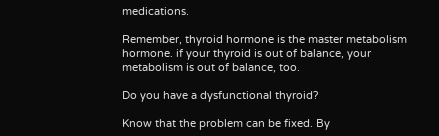medications.

Remember, thyroid hormone is the master metabolism hormone. if your thyroid is out of balance, your metabolism is out of balance, too.

Do you have a dysfunctional thyroid?

Know that the problem can be fixed. By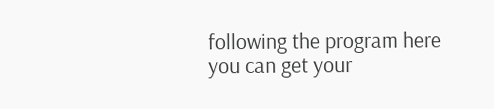following the program here you can get your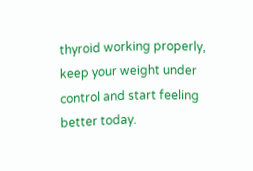thyroid working properly, keep your weight under control and start feeling better today.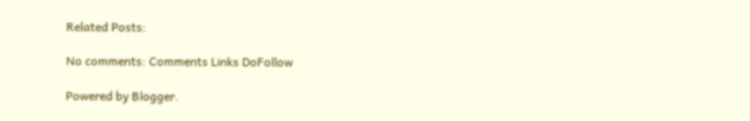Related Posts:

No comments: Comments Links DoFollow

Powered by Blogger.